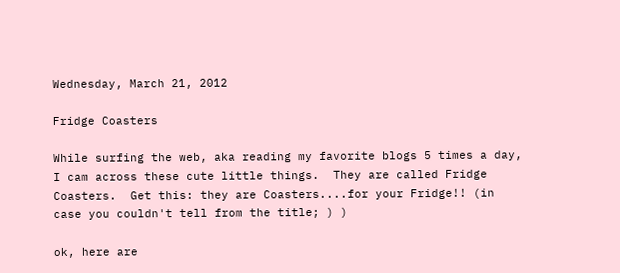Wednesday, March 21, 2012

Fridge Coasters

While surfing the web, aka reading my favorite blogs 5 times a day, I cam across these cute little things.  They are called Fridge Coasters.  Get this: they are Coasters....for your Fridge!! (in case you couldn't tell from the title; ) )

ok, here are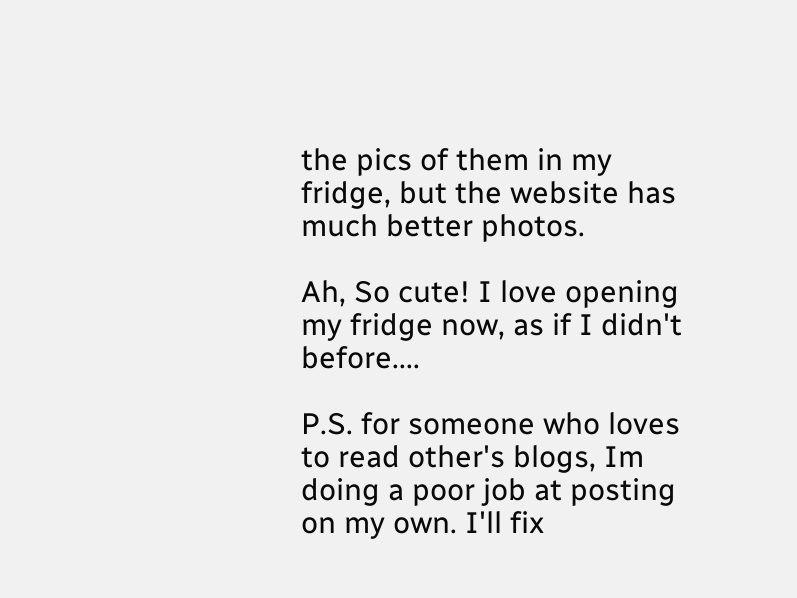the pics of them in my fridge, but the website has much better photos.

Ah, So cute! I love opening my fridge now, as if I didn't before....

P.S. for someone who loves to read other's blogs, Im doing a poor job at posting on my own. I'll fix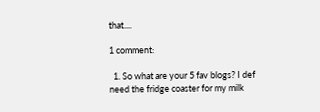that....

1 comment:

  1. So what are your 5 fav blogs? I def need the fridge coaster for my milk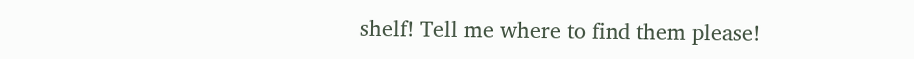shelf! Tell me where to find them please!